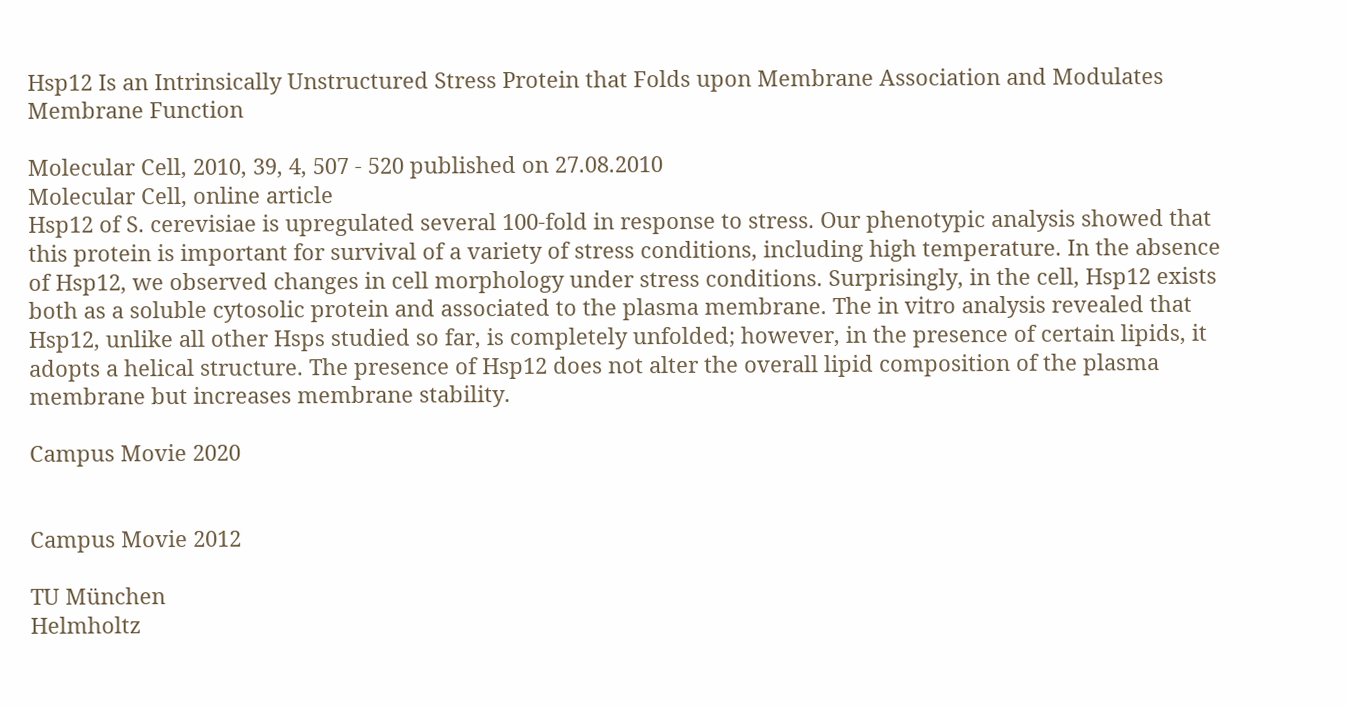Hsp12 Is an Intrinsically Unstructured Stress Protein that Folds upon Membrane Association and Modulates Membrane Function

Molecular Cell, 2010, 39, 4, 507 - 520 published on 27.08.2010
Molecular Cell, online article
Hsp12 of S. cerevisiae is upregulated several 100-fold in response to stress. Our phenotypic analysis showed that this protein is important for survival of a variety of stress conditions, including high temperature. In the absence of Hsp12, we observed changes in cell morphology under stress conditions. Surprisingly, in the cell, Hsp12 exists both as a soluble cytosolic protein and associated to the plasma membrane. The in vitro analysis revealed that Hsp12, unlike all other Hsps studied so far, is completely unfolded; however, in the presence of certain lipids, it adopts a helical structure. The presence of Hsp12 does not alter the overall lipid composition of the plasma membrane but increases membrane stability.

Campus Movie 2020


Campus Movie 2012

TU München
Helmholtz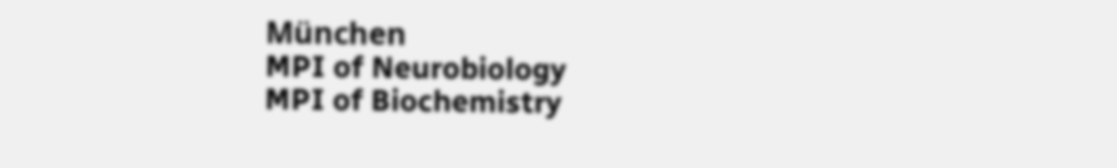München
MPI of Neurobiology
MPI of Biochemistry